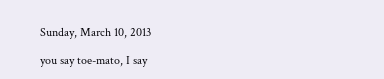Sunday, March 10, 2013

you say toe-mato, I say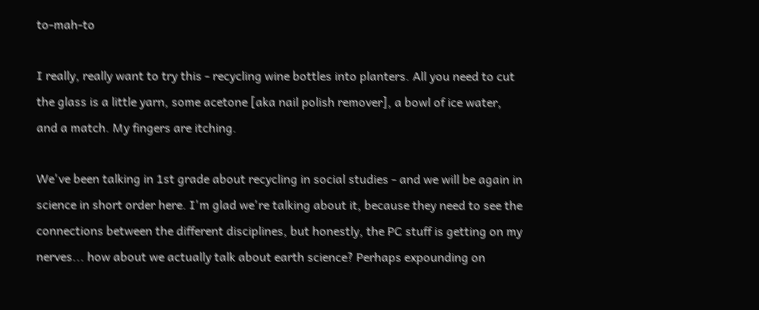to-mah-to

I really, really want to try this - recycling wine bottles into planters. All you need to cut the glass is a little yarn, some acetone [aka nail polish remover], a bowl of ice water, and a match. My fingers are itching.

We've been talking in 1st grade about recycling in social studies - and we will be again in science in short order here. I'm glad we're talking about it, because they need to see the connections between the different disciplines, but honestly, the PC stuff is getting on my nerves... how about we actually talk about earth science? Perhaps expounding on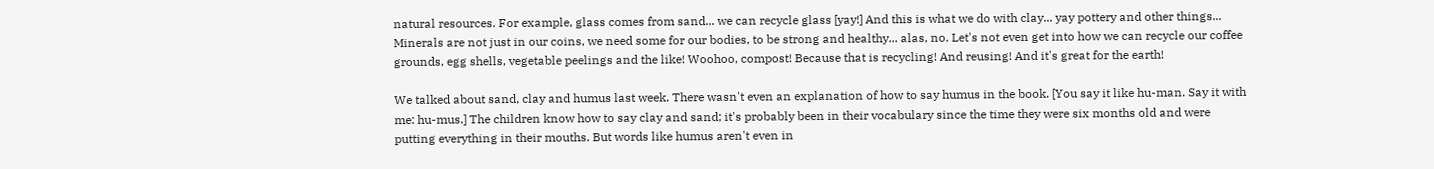natural resources. For example, glass comes from sand... we can recycle glass [yay!] And this is what we do with clay... yay pottery and other things... Minerals are not just in our coins, we need some for our bodies, to be strong and healthy... alas, no. Let's not even get into how we can recycle our coffee grounds, egg shells, vegetable peelings and the like! Woohoo, compost! Because that is recycling! And reusing! And it's great for the earth!

We talked about sand, clay and humus last week. There wasn't even an explanation of how to say humus in the book. [You say it like hu-man. Say it with me: hu-mus.] The children know how to say clay and sand; it's probably been in their vocabulary since the time they were six months old and were putting everything in their mouths. But words like humus aren't even in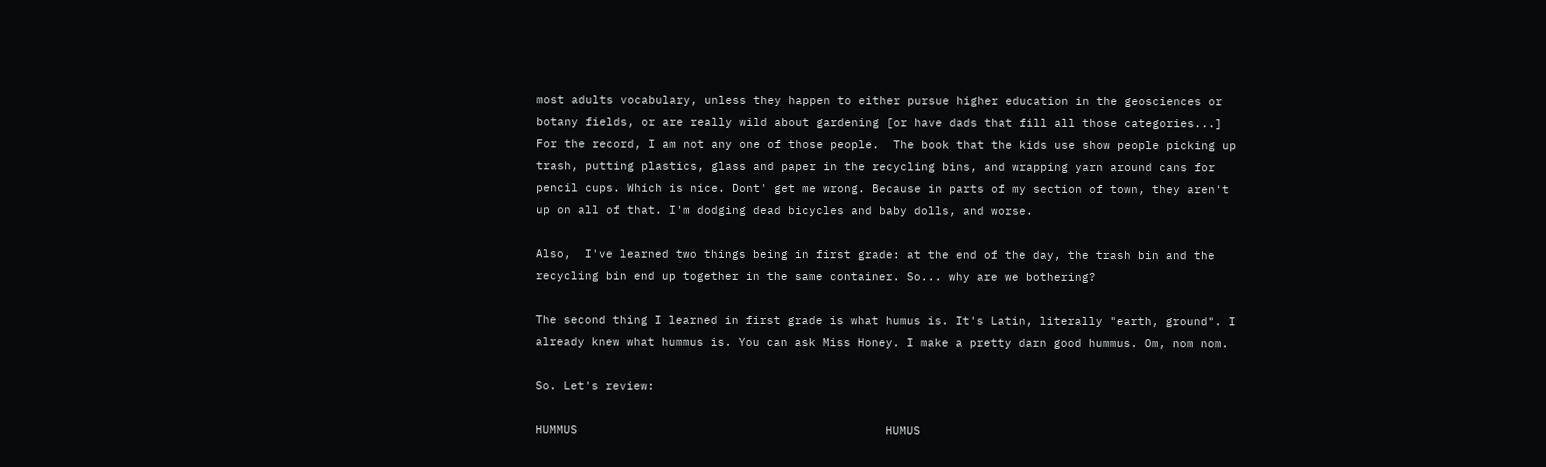most adults vocabulary, unless they happen to either pursue higher education in the geosciences or botany fields, or are really wild about gardening [or have dads that fill all those categories...] For the record, I am not any one of those people.  The book that the kids use show people picking up trash, putting plastics, glass and paper in the recycling bins, and wrapping yarn around cans for pencil cups. Which is nice. Dont' get me wrong. Because in parts of my section of town, they aren't up on all of that. I'm dodging dead bicycles and baby dolls, and worse.

Also,  I've learned two things being in first grade: at the end of the day, the trash bin and the recycling bin end up together in the same container. So... why are we bothering?

The second thing I learned in first grade is what humus is. It's Latin, literally "earth, ground". I already knew what hummus is. You can ask Miss Honey. I make a pretty darn good hummus. Om, nom nom.

So. Let's review:

HUMMUS                                            HUMUS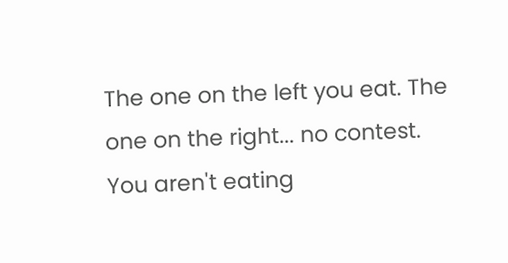The one on the left you eat. The one on the right... no contest. You aren't eating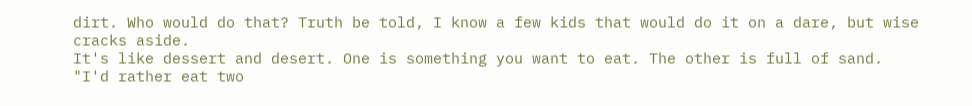dirt. Who would do that? Truth be told, I know a few kids that would do it on a dare, but wise cracks aside.
It's like dessert and desert. One is something you want to eat. The other is full of sand.
"I'd rather eat two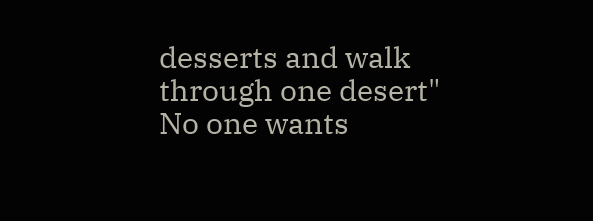desserts and walk through one desert"
No one wants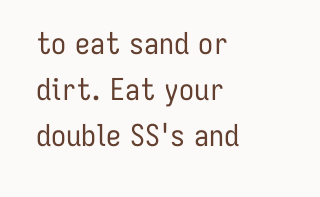to eat sand or dirt. Eat your double SS's and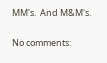MM's.  And M&M's.

No comments: